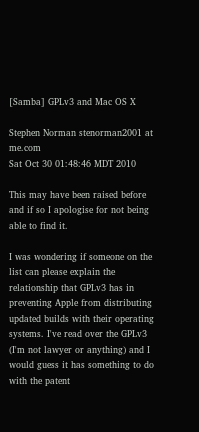[Samba] GPLv3 and Mac OS X

Stephen Norman stenorman2001 at me.com
Sat Oct 30 01:48:46 MDT 2010

This may have been raised before and if so I apologise for not being able to find it.

I was wondering if someone on the list can please explain the relationship that GPLv3 has in preventing Apple from distributing updated builds with their operating systems. I've read over the GPLv3 (I'm not lawyer or anything) and I would guess it has something to do with the patent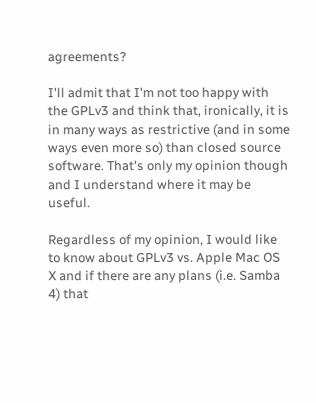agreements?

I'll admit that I'm not too happy with the GPLv3 and think that, ironically, it is in many ways as restrictive (and in some ways even more so) than closed source software. That's only my opinion though and I understand where it may be useful.

Regardless of my opinion, I would like to know about GPLv3 vs. Apple Mac OS X and if there are any plans (i.e. Samba 4) that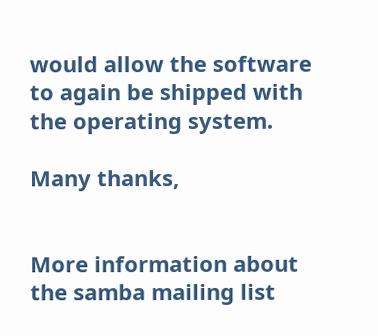would allow the software to again be shipped with the operating system.

Many thanks,


More information about the samba mailing list